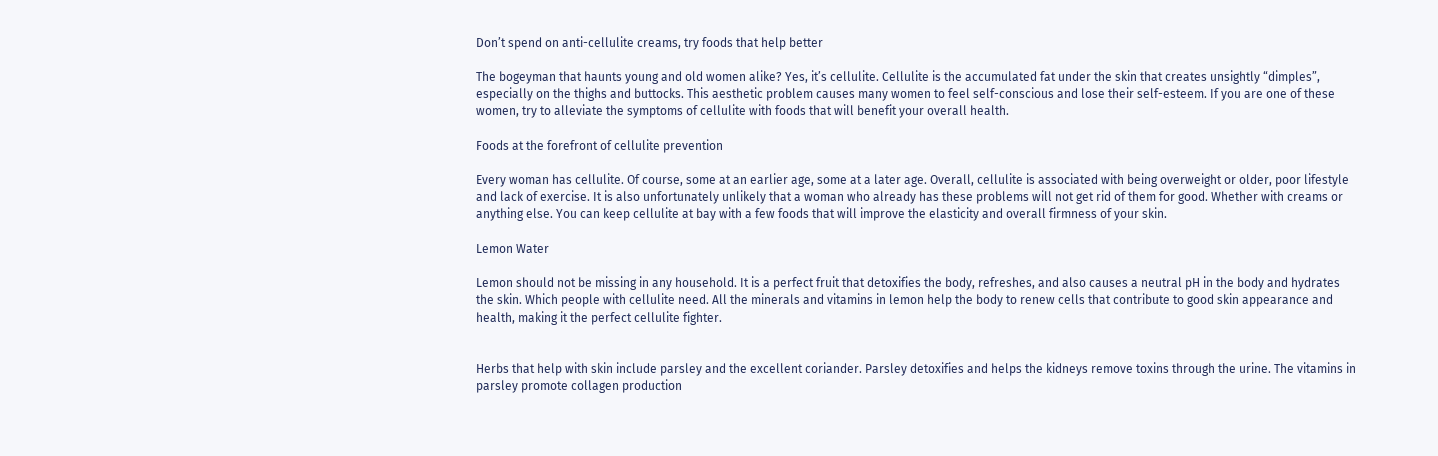Don’t spend on anti-cellulite creams, try foods that help better

The bogeyman that haunts young and old women alike? Yes, it’s cellulite. Cellulite is the accumulated fat under the skin that creates unsightly “dimples”, especially on the thighs and buttocks. This aesthetic problem causes many women to feel self-conscious and lose their self-esteem. If you are one of these women, try to alleviate the symptoms of cellulite with foods that will benefit your overall health.

Foods at the forefront of cellulite prevention

Every woman has cellulite. Of course, some at an earlier age, some at a later age. Overall, cellulite is associated with being overweight or older, poor lifestyle and lack of exercise. It is also unfortunately unlikely that a woman who already has these problems will not get rid of them for good. Whether with creams or anything else. You can keep cellulite at bay with a few foods that will improve the elasticity and overall firmness of your skin.

Lemon Water

Lemon should not be missing in any household. It is a perfect fruit that detoxifies the body, refreshes, and also causes a neutral pH in the body and hydrates the skin. Which people with cellulite need. All the minerals and vitamins in lemon help the body to renew cells that contribute to good skin appearance and health, making it the perfect cellulite fighter.


Herbs that help with skin include parsley and the excellent coriander. Parsley detoxifies and helps the kidneys remove toxins through the urine. The vitamins in parsley promote collagen production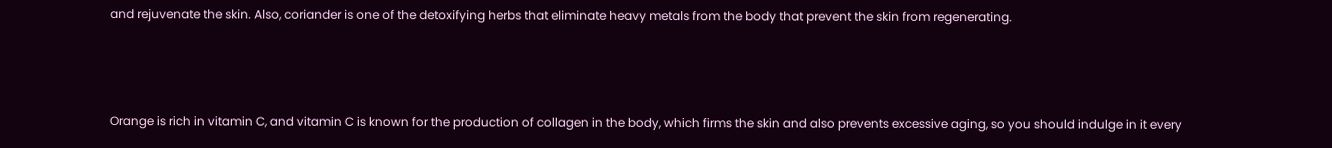and rejuvenate the skin. Also, coriander is one of the detoxifying herbs that eliminate heavy metals from the body that prevent the skin from regenerating.



Orange is rich in vitamin C, and vitamin C is known for the production of collagen in the body, which firms the skin and also prevents excessive aging, so you should indulge in it every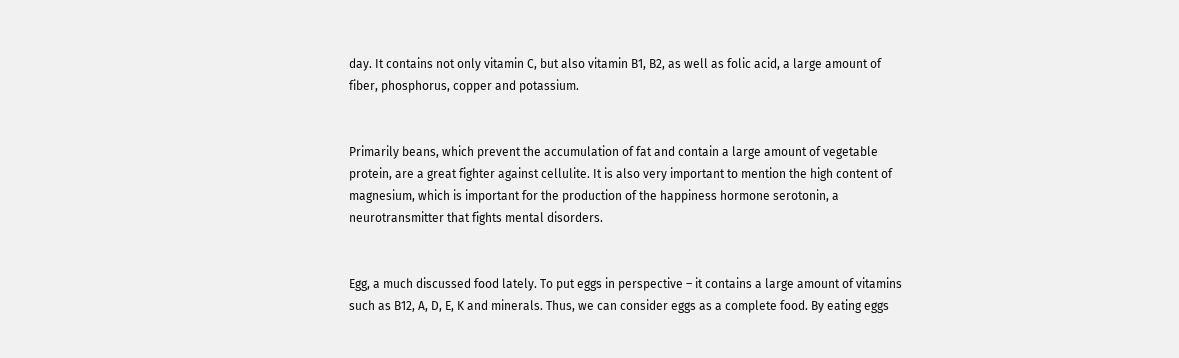day. It contains not only vitamin C, but also vitamin B1, B2, as well as folic acid, a large amount of fiber, phosphorus, copper and potassium.


Primarily beans, which prevent the accumulation of fat and contain a large amount of vegetable protein, are a great fighter against cellulite. It is also very important to mention the high content of magnesium, which is important for the production of the happiness hormone serotonin, a neurotransmitter that fights mental disorders.


Egg, a much discussed food lately. To put eggs in perspective – it contains a large amount of vitamins such as B12, A, D, E, K and minerals. Thus, we can consider eggs as a complete food. By eating eggs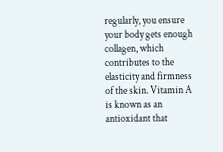regularly, you ensure your body gets enough collagen, which contributes to the elasticity and firmness of the skin. Vitamin A is known as an antioxidant that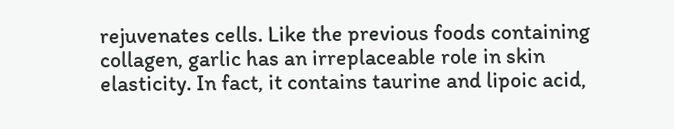rejuvenates cells. Like the previous foods containing collagen, garlic has an irreplaceable role in skin elasticity. In fact, it contains taurine and lipoic acid,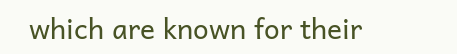which are known for their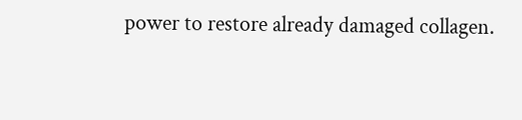power to restore already damaged collagen.